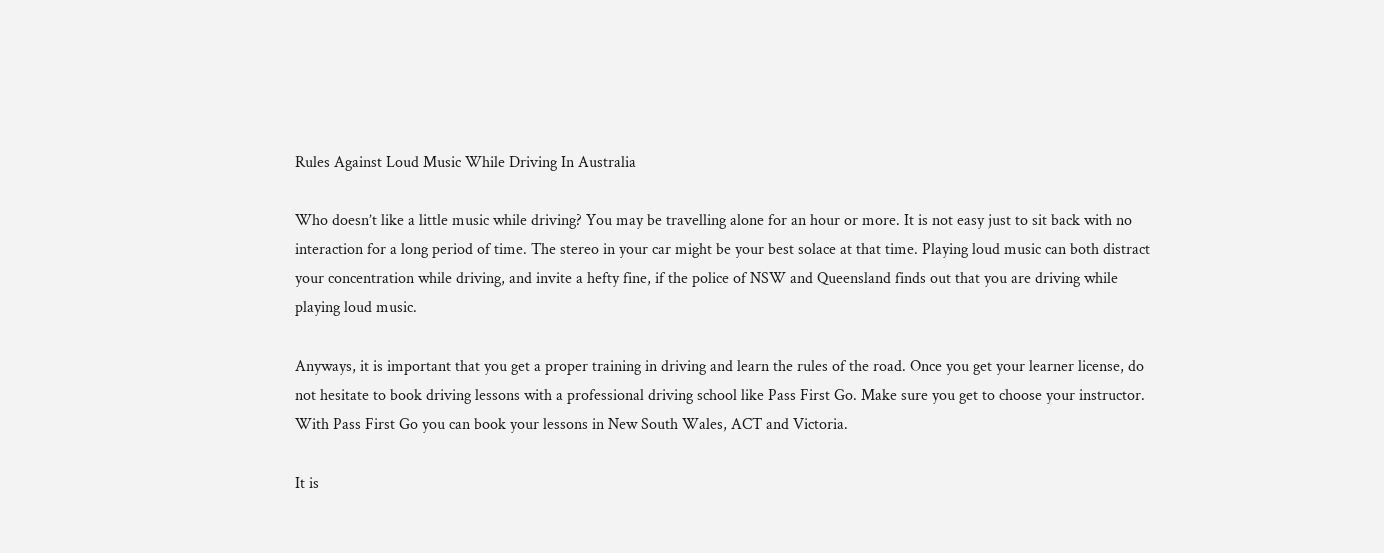Rules Against Loud Music While Driving In Australia

Who doesn’t like a little music while driving? You may be travelling alone for an hour or more. It is not easy just to sit back with no interaction for a long period of time. The stereo in your car might be your best solace at that time. Playing loud music can both distract your concentration while driving, and invite a hefty fine, if the police of NSW and Queensland finds out that you are driving while playing loud music.

Anyways, it is important that you get a proper training in driving and learn the rules of the road. Once you get your learner license, do not hesitate to book driving lessons with a professional driving school like Pass First Go. Make sure you get to choose your instructor. With Pass First Go you can book your lessons in New South Wales, ACT and Victoria.

It is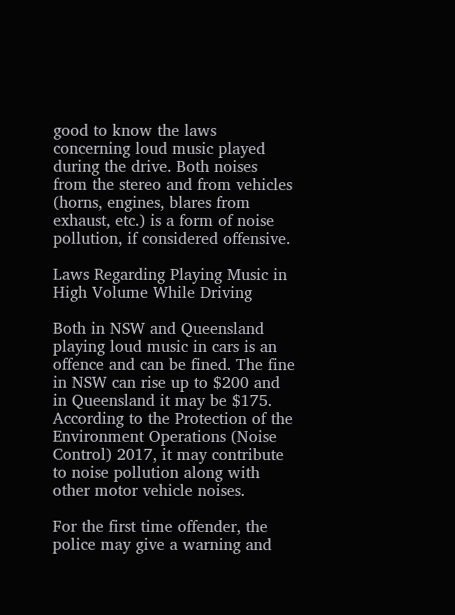good to know the laws concerning loud music played during the drive. Both noises from the stereo and from vehicles (horns, engines, blares from exhaust, etc.) is a form of noise pollution, if considered offensive.

Laws Regarding Playing Music in High Volume While Driving

Both in NSW and Queensland playing loud music in cars is an offence and can be fined. The fine in NSW can rise up to $200 and in Queensland it may be $175. According to the Protection of the Environment Operations (Noise Control) 2017, it may contribute to noise pollution along with other motor vehicle noises.

For the first time offender, the police may give a warning and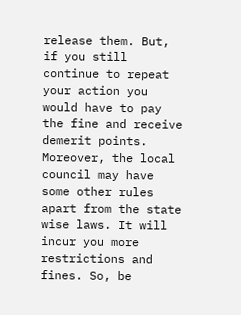release them. But, if you still continue to repeat your action you would have to pay the fine and receive demerit points. Moreover, the local council may have some other rules apart from the state wise laws. It will incur you more restrictions and fines. So, be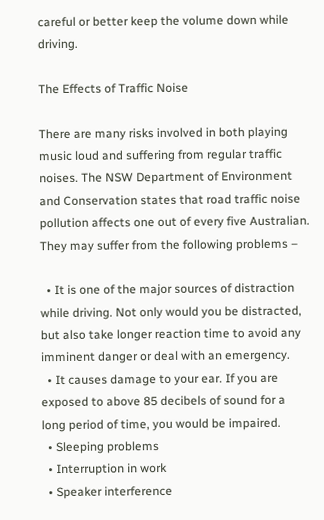careful or better keep the volume down while driving.

The Effects of Traffic Noise

There are many risks involved in both playing music loud and suffering from regular traffic noises. The NSW Department of Environment and Conservation states that road traffic noise pollution affects one out of every five Australian. They may suffer from the following problems –

  • It is one of the major sources of distraction while driving. Not only would you be distracted, but also take longer reaction time to avoid any imminent danger or deal with an emergency.
  • It causes damage to your ear. If you are exposed to above 85 decibels of sound for a long period of time, you would be impaired.
  • Sleeping problems
  • Interruption in work
  • Speaker interference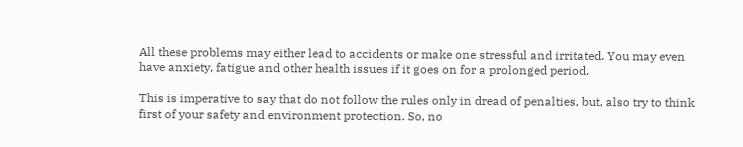All these problems may either lead to accidents or make one stressful and irritated. You may even have anxiety, fatigue and other health issues if it goes on for a prolonged period.

This is imperative to say that do not follow the rules only in dread of penalties, but, also try to think first of your safety and environment protection. So, no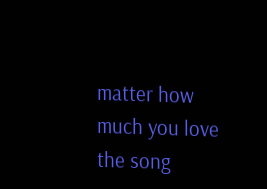matter how much you love the song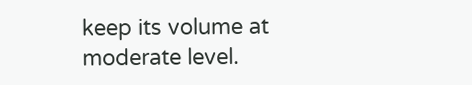keep its volume at moderate level.